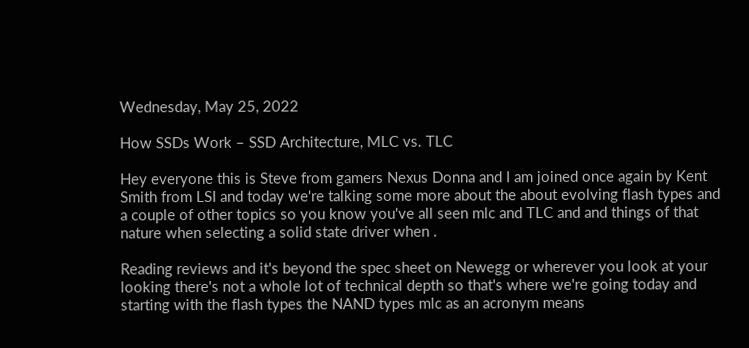Wednesday, May 25, 2022

How SSDs Work – SSD Architecture, MLC vs. TLC

Hey everyone this is Steve from gamers Nexus Donna and I am joined once again by Kent Smith from LSI and today we're talking some more about the about evolving flash types and a couple of other topics so you know you've all seen mlc and TLC and and things of that nature when selecting a solid state driver when .

Reading reviews and it's beyond the spec sheet on Newegg or wherever you look at your looking there's not a whole lot of technical depth so that's where we're going today and starting with the flash types the NAND types mlc as an acronym means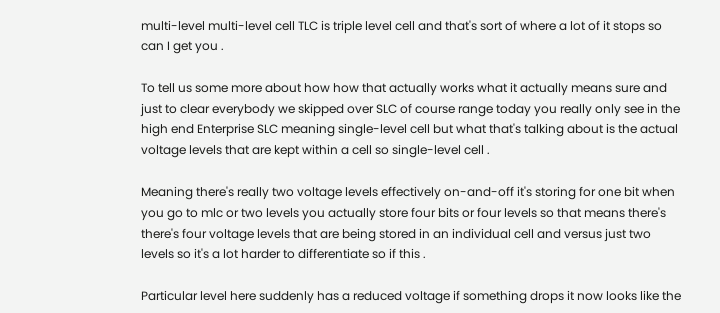multi-level multi-level cell TLC is triple level cell and that's sort of where a lot of it stops so can I get you .

To tell us some more about how how that actually works what it actually means sure and just to clear everybody we skipped over SLC of course range today you really only see in the high end Enterprise SLC meaning single-level cell but what that's talking about is the actual voltage levels that are kept within a cell so single-level cell .

Meaning there's really two voltage levels effectively on-and-off it's storing for one bit when you go to mlc or two levels you actually store four bits or four levels so that means there's there's four voltage levels that are being stored in an individual cell and versus just two levels so it's a lot harder to differentiate so if this .

Particular level here suddenly has a reduced voltage if something drops it now looks like the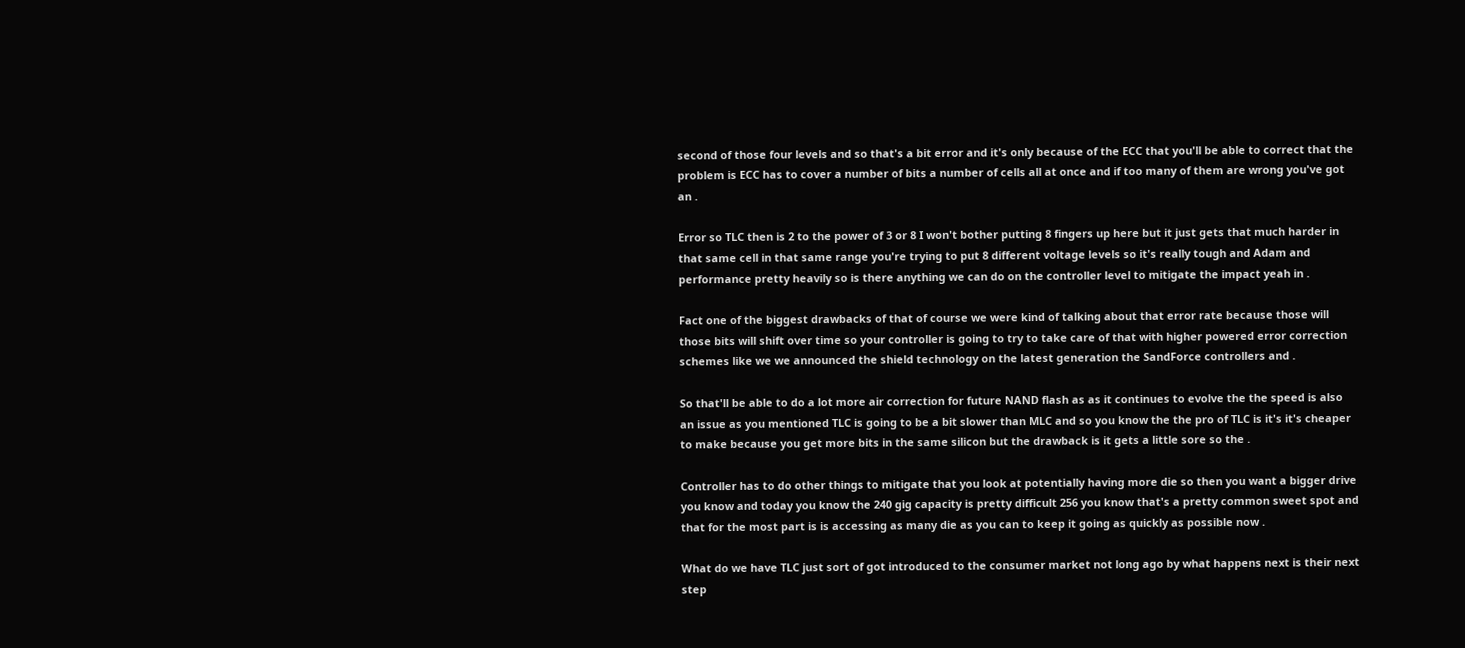second of those four levels and so that's a bit error and it's only because of the ECC that you'll be able to correct that the problem is ECC has to cover a number of bits a number of cells all at once and if too many of them are wrong you've got an .

Error so TLC then is 2 to the power of 3 or 8 I won't bother putting 8 fingers up here but it just gets that much harder in that same cell in that same range you're trying to put 8 different voltage levels so it's really tough and Adam and performance pretty heavily so is there anything we can do on the controller level to mitigate the impact yeah in .

Fact one of the biggest drawbacks of that of course we were kind of talking about that error rate because those will those bits will shift over time so your controller is going to try to take care of that with higher powered error correction schemes like we we announced the shield technology on the latest generation the SandForce controllers and .

So that'll be able to do a lot more air correction for future NAND flash as as it continues to evolve the the speed is also an issue as you mentioned TLC is going to be a bit slower than MLC and so you know the the pro of TLC is it's it's cheaper to make because you get more bits in the same silicon but the drawback is it gets a little sore so the .

Controller has to do other things to mitigate that you look at potentially having more die so then you want a bigger drive you know and today you know the 240 gig capacity is pretty difficult 256 you know that's a pretty common sweet spot and that for the most part is is accessing as many die as you can to keep it going as quickly as possible now .

What do we have TLC just sort of got introduced to the consumer market not long ago by what happens next is their next step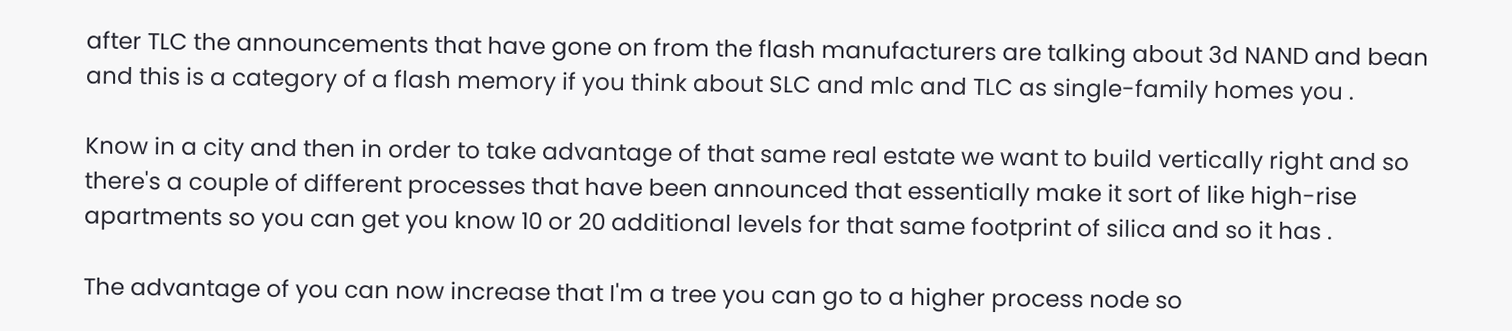after TLC the announcements that have gone on from the flash manufacturers are talking about 3d NAND and bean and this is a category of a flash memory if you think about SLC and mlc and TLC as single-family homes you .

Know in a city and then in order to take advantage of that same real estate we want to build vertically right and so there's a couple of different processes that have been announced that essentially make it sort of like high-rise apartments so you can get you know 10 or 20 additional levels for that same footprint of silica and so it has .

The advantage of you can now increase that I'm a tree you can go to a higher process node so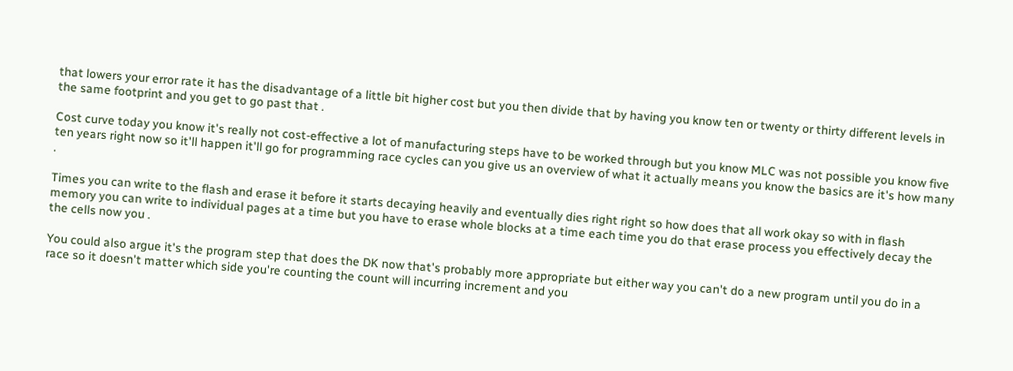that lowers your error rate it has the disadvantage of a little bit higher cost but you then divide that by having you know ten or twenty or thirty different levels in the same footprint and you get to go past that .

Cost curve today you know it's really not cost-effective a lot of manufacturing steps have to be worked through but you know MLC was not possible you know five ten years right now so it'll happen it'll go for programming race cycles can you give us an overview of what it actually means you know the basics are it's how many .

Times you can write to the flash and erase it before it starts decaying heavily and eventually dies right right so how does that all work okay so with in flash memory you can write to individual pages at a time but you have to erase whole blocks at a time each time you do that erase process you effectively decay the the cells now you .

You could also argue it's the program step that does the DK now that's probably more appropriate but either way you can't do a new program until you do in a race so it doesn't matter which side you're counting the count will incurring increment and you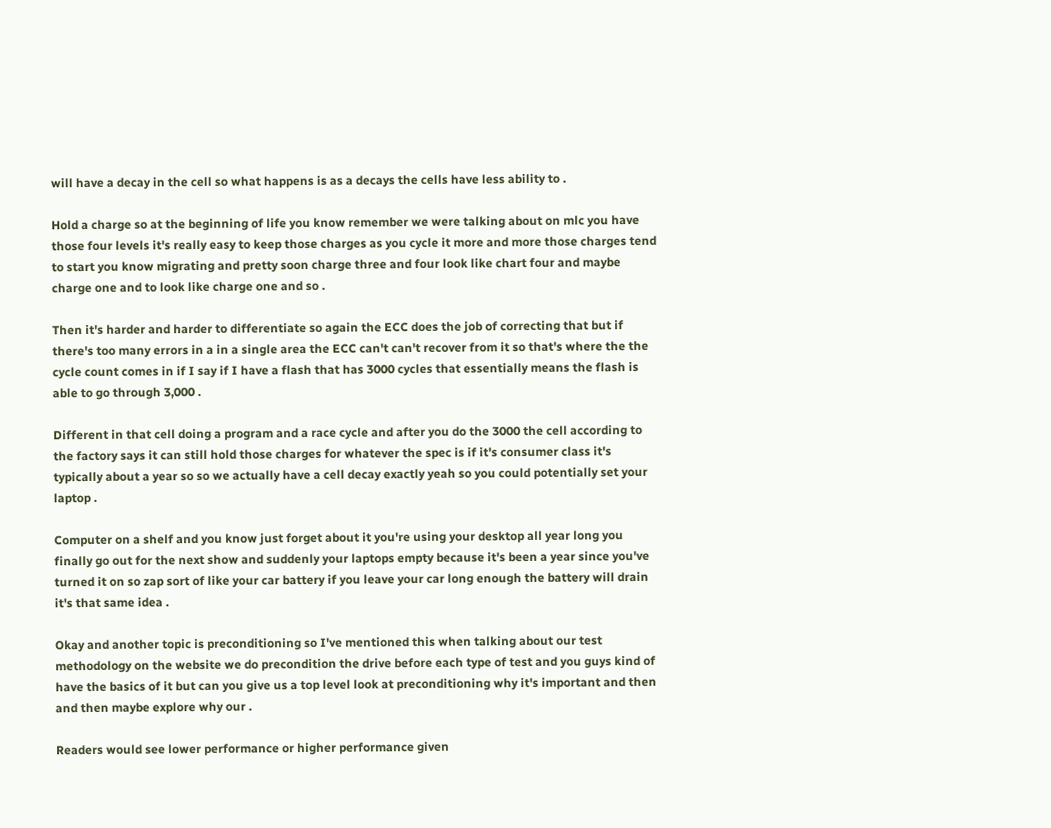will have a decay in the cell so what happens is as a decays the cells have less ability to .

Hold a charge so at the beginning of life you know remember we were talking about on mlc you have those four levels it's really easy to keep those charges as you cycle it more and more those charges tend to start you know migrating and pretty soon charge three and four look like chart four and maybe charge one and to look like charge one and so .

Then it's harder and harder to differentiate so again the ECC does the job of correcting that but if there's too many errors in a in a single area the ECC can't can't recover from it so that's where the the cycle count comes in if I say if I have a flash that has 3000 cycles that essentially means the flash is able to go through 3,000 .

Different in that cell doing a program and a race cycle and after you do the 3000 the cell according to the factory says it can still hold those charges for whatever the spec is if it's consumer class it's typically about a year so so we actually have a cell decay exactly yeah so you could potentially set your laptop .

Computer on a shelf and you know just forget about it you're using your desktop all year long you finally go out for the next show and suddenly your laptops empty because it's been a year since you've turned it on so zap sort of like your car battery if you leave your car long enough the battery will drain it's that same idea .

Okay and another topic is preconditioning so I've mentioned this when talking about our test methodology on the website we do precondition the drive before each type of test and you guys kind of have the basics of it but can you give us a top level look at preconditioning why it's important and then and then maybe explore why our .

Readers would see lower performance or higher performance given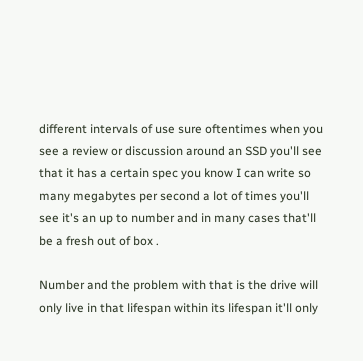different intervals of use sure oftentimes when you see a review or discussion around an SSD you'll see that it has a certain spec you know I can write so many megabytes per second a lot of times you'll see it's an up to number and in many cases that'll be a fresh out of box .

Number and the problem with that is the drive will only live in that lifespan within its lifespan it'll only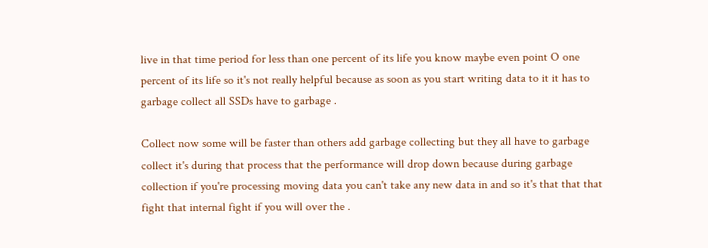live in that time period for less than one percent of its life you know maybe even point O one percent of its life so it's not really helpful because as soon as you start writing data to it it has to garbage collect all SSDs have to garbage .

Collect now some will be faster than others add garbage collecting but they all have to garbage collect it's during that process that the performance will drop down because during garbage collection if you're processing moving data you can't take any new data in and so it's that that that fight that internal fight if you will over the .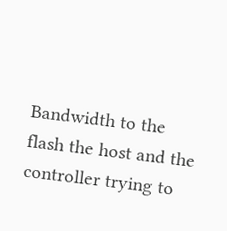Bandwidth to the flash the host and the controller trying to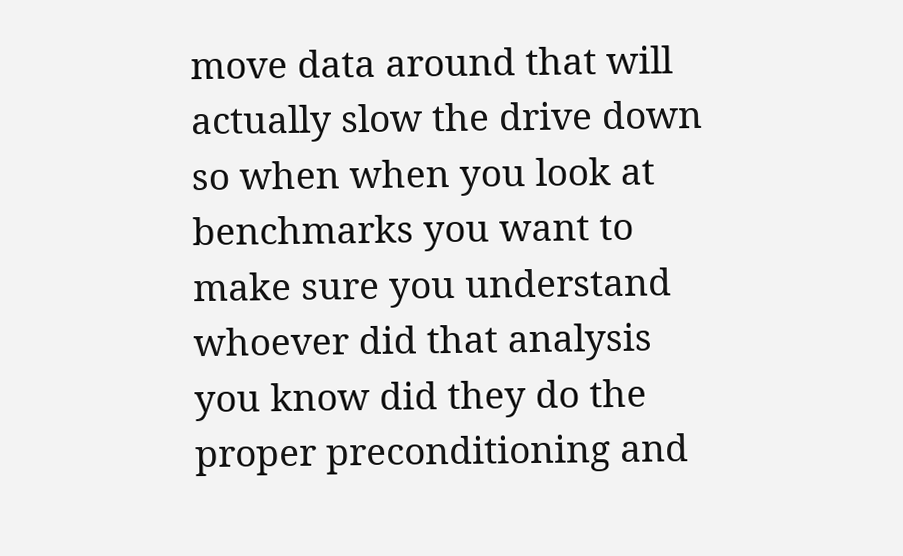move data around that will actually slow the drive down so when when you look at benchmarks you want to make sure you understand whoever did that analysis you know did they do the proper preconditioning and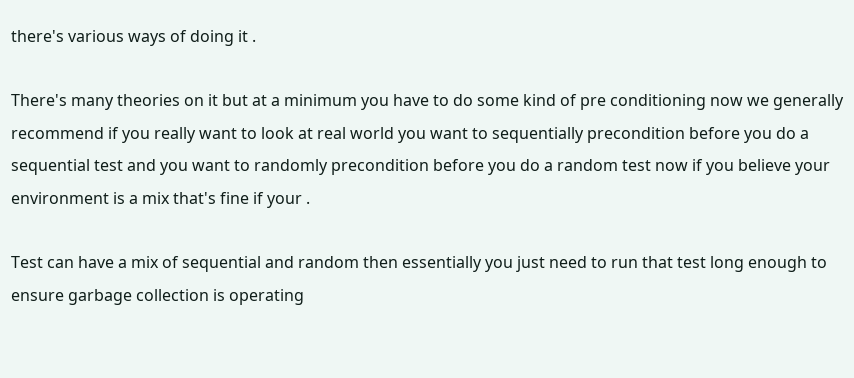there's various ways of doing it .

There's many theories on it but at a minimum you have to do some kind of pre conditioning now we generally recommend if you really want to look at real world you want to sequentially precondition before you do a sequential test and you want to randomly precondition before you do a random test now if you believe your environment is a mix that's fine if your .

Test can have a mix of sequential and random then essentially you just need to run that test long enough to ensure garbage collection is operating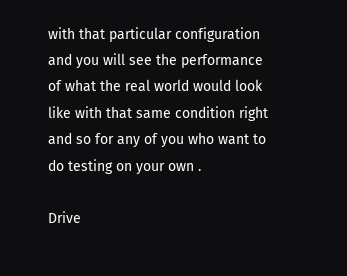with that particular configuration and you will see the performance of what the real world would look like with that same condition right and so for any of you who want to do testing on your own .

Drive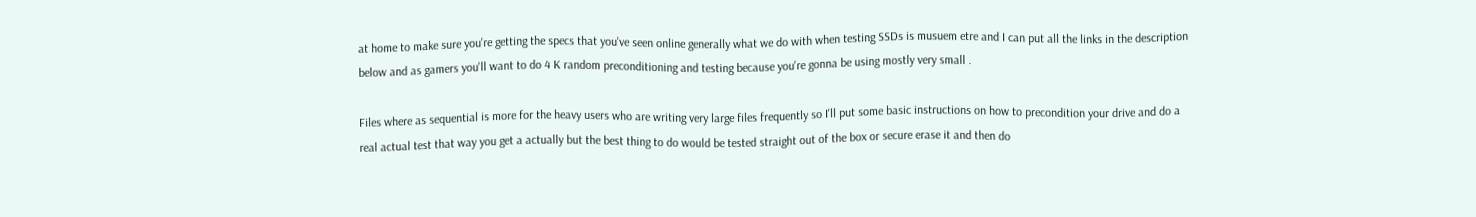at home to make sure you're getting the specs that you've seen online generally what we do with when testing SSDs is musuem etre and I can put all the links in the description below and as gamers you'll want to do 4 K random preconditioning and testing because you're gonna be using mostly very small .

Files where as sequential is more for the heavy users who are writing very large files frequently so I'll put some basic instructions on how to precondition your drive and do a real actual test that way you get a actually but the best thing to do would be tested straight out of the box or secure erase it and then do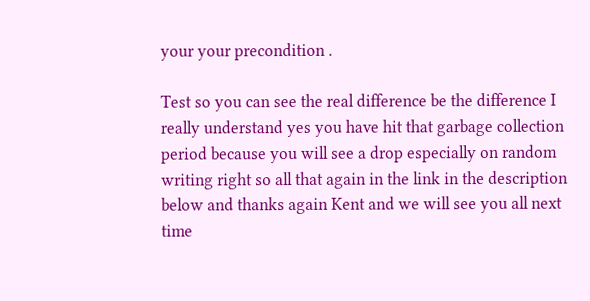your your precondition .

Test so you can see the real difference be the difference I really understand yes you have hit that garbage collection period because you will see a drop especially on random writing right so all that again in the link in the description below and thanks again Kent and we will see you all next time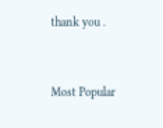thank you .


Most Popular